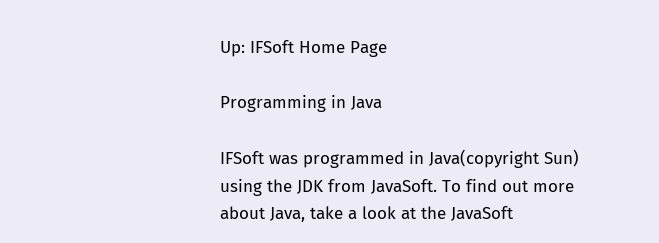Up: IFSoft Home Page

Programming in Java

IFSoft was programmed in Java(copyright Sun) using the JDK from JavaSoft. To find out more about Java, take a look at the JavaSoft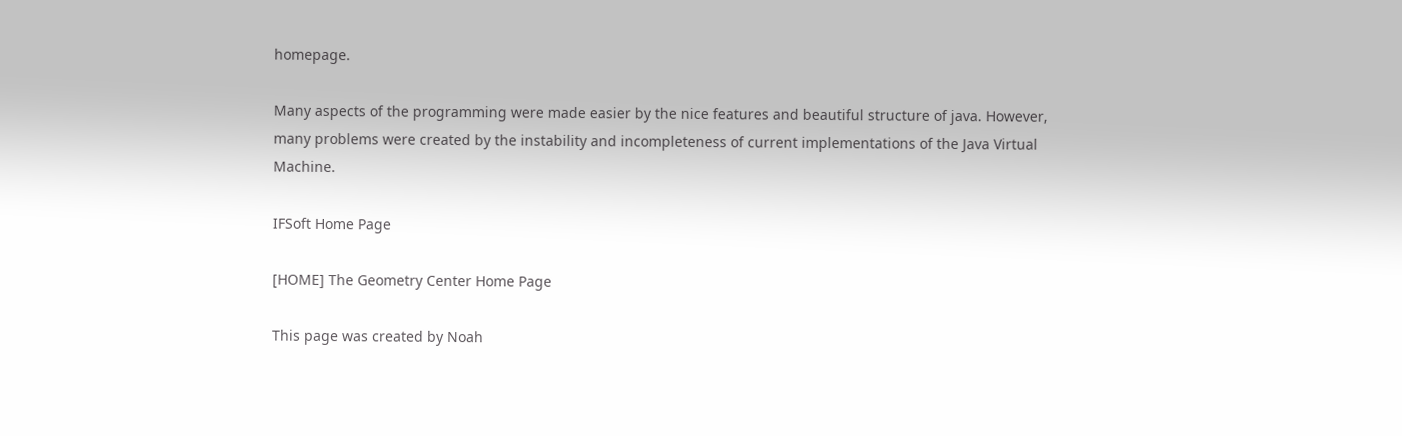homepage.

Many aspects of the programming were made easier by the nice features and beautiful structure of java. However, many problems were created by the instability and incompleteness of current implementations of the Java Virtual Machine.

IFSoft Home Page

[HOME] The Geometry Center Home Page

This page was created by Noah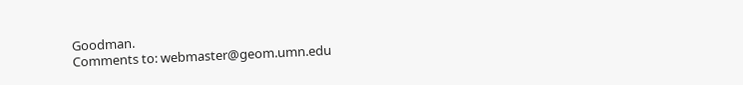Goodman.
Comments to: webmaster@geom.umn.edu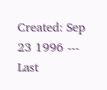Created: Sep 23 1996 --- Last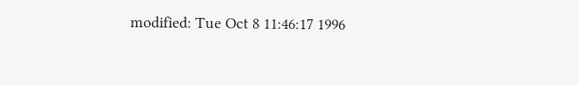modified: Tue Oct 8 11:46:17 1996